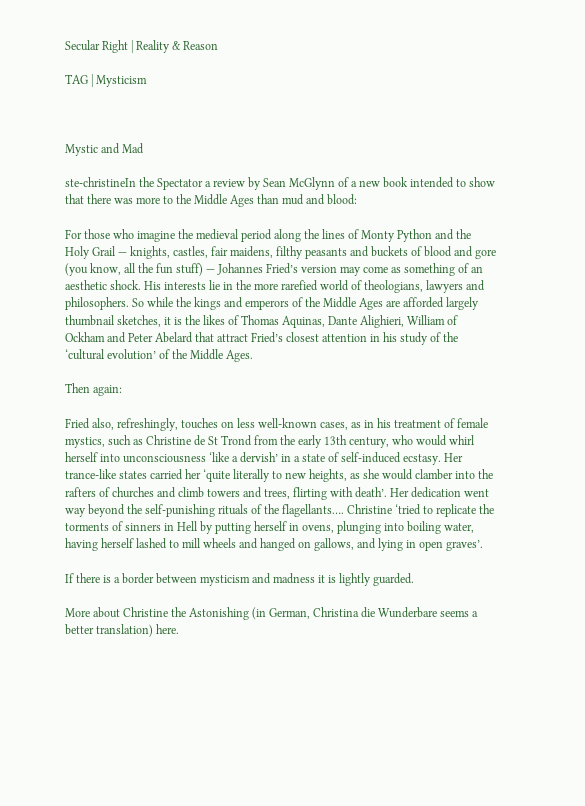Secular Right | Reality & Reason

TAG | Mysticism



Mystic and Mad

ste-christineIn the Spectator a review by Sean McGlynn of a new book intended to show that there was more to the Middle Ages than mud and blood:

For those who imagine the medieval period along the lines of Monty Python and the Holy Grail — knights, castles, fair maidens, filthy peasants and buckets of blood and gore (you know, all the fun stuff) — Johannes Fried’s version may come as something of an aesthetic shock. His interests lie in the more rarefied world of theologians, lawyers and philosophers. So while the kings and emperors of the Middle Ages are afforded largely thumbnail sketches, it is the likes of Thomas Aquinas, Dante Alighieri, William of Ockham and Peter Abelard that attract Fried’s closest attention in his study of the ‘cultural evolution’ of the Middle Ages.

Then again:

Fried also, refreshingly, touches on less well-known cases, as in his treatment of female mystics, such as Christine de St Trond from the early 13th century, who would whirl herself into unconsciousness ‘like a dervish’ in a state of self-induced ecstasy. Her trance-like states carried her ‘quite literally to new heights, as she would clamber into the rafters of churches and climb towers and trees, flirting with death’. Her dedication went way beyond the self-punishing rituals of the flagellants…. Christine ‘tried to replicate the torments of sinners in Hell by putting herself in ovens, plunging into boiling water, having herself lashed to mill wheels and hanged on gallows, and lying in open graves’.

If there is a border between mysticism and madness it is lightly guarded.

More about Christine the Astonishing (in German, Christina die Wunderbare seems a better translation) here.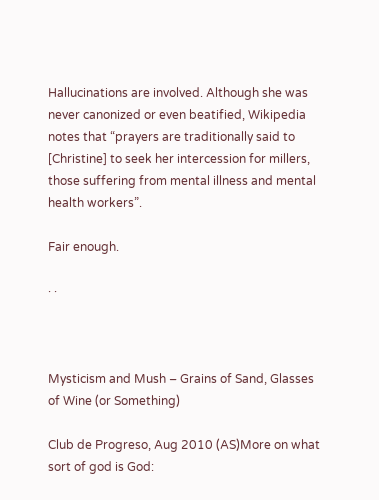Hallucinations are involved. Although she was never canonized or even beatified, Wikipedia notes that “prayers are traditionally said to [Christine] to seek her intercession for millers, those suffering from mental illness and mental health workers”.

Fair enough.

· ·



Mysticism and Mush – Grains of Sand, Glasses of Wine (or Something)

Club de Progreso, Aug 2010 (AS)More on what sort of god is God: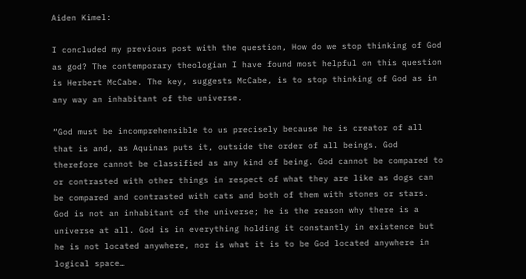Aiden Kimel:

I concluded my previous post with the question, How do we stop thinking of God as god? The contemporary theologian I have found most helpful on this question is Herbert McCabe. The key, suggests McCabe, is to stop thinking of God as in any way an inhabitant of the universe.

“God must be incomprehensible to us precisely because he is creator of all that is and, as Aquinas puts it, outside the order of all beings. God therefore cannot be classified as any kind of being. God cannot be compared to or contrasted with other things in respect of what they are like as dogs can be compared and contrasted with cats and both of them with stones or stars. God is not an inhabitant of the universe; he is the reason why there is a universe at all. God is in everything holding it constantly in existence but he is not located anywhere, nor is what it is to be God located anywhere in logical space…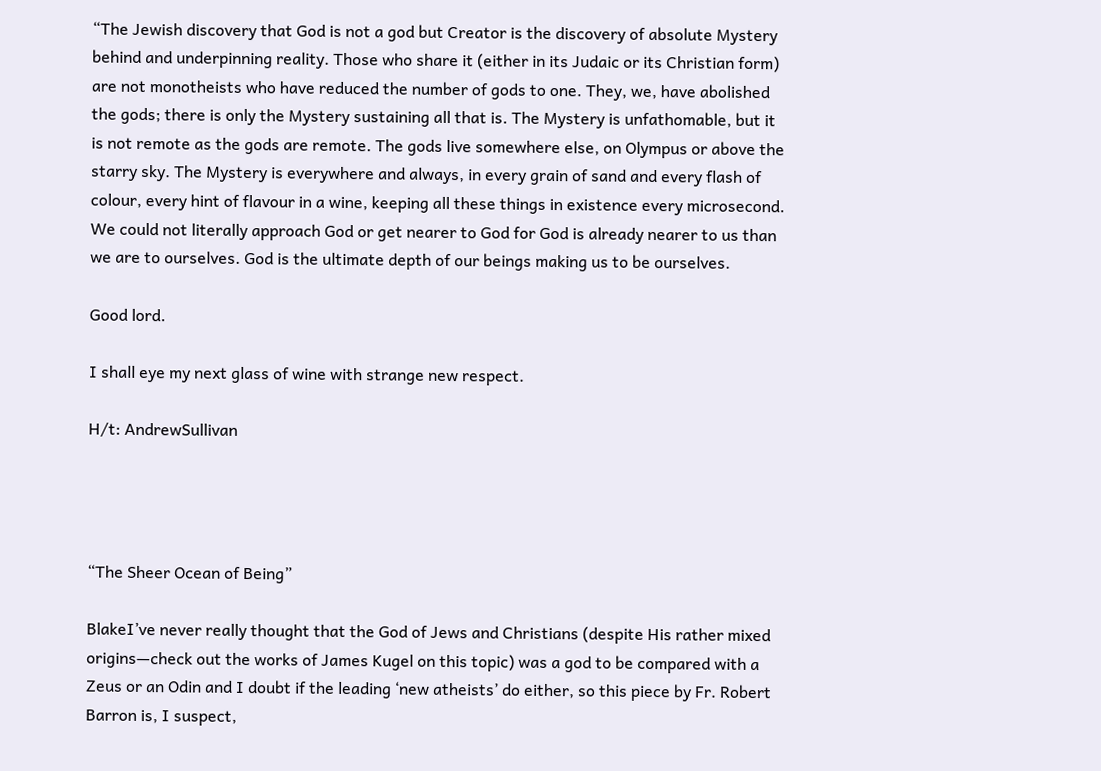“The Jewish discovery that God is not a god but Creator is the discovery of absolute Mystery behind and underpinning reality. Those who share it (either in its Judaic or its Christian form) are not monotheists who have reduced the number of gods to one. They, we, have abolished the gods; there is only the Mystery sustaining all that is. The Mystery is unfathomable, but it is not remote as the gods are remote. The gods live somewhere else, on Olympus or above the starry sky. The Mystery is everywhere and always, in every grain of sand and every flash of colour, every hint of flavour in a wine, keeping all these things in existence every microsecond. We could not literally approach God or get nearer to God for God is already nearer to us than we are to ourselves. God is the ultimate depth of our beings making us to be ourselves.

Good lord.

I shall eye my next glass of wine with strange new respect.

H/t: AndrewSullivan




“The Sheer Ocean of Being”

BlakeI’ve never really thought that the God of Jews and Christians (despite His rather mixed origins—check out the works of James Kugel on this topic) was a god to be compared with a Zeus or an Odin and I doubt if the leading ‘new atheists’ do either, so this piece by Fr. Robert Barron is, I suspect,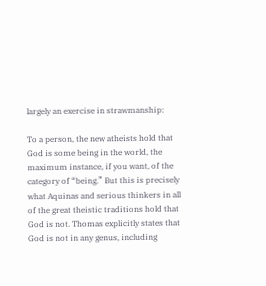largely an exercise in strawmanship:

To a person, the new atheists hold that God is some being in the world, the maximum instance, if you want, of the category of “being.” But this is precisely what Aquinas and serious thinkers in all of the great theistic traditions hold that God is not. Thomas explicitly states that God is not in any genus, including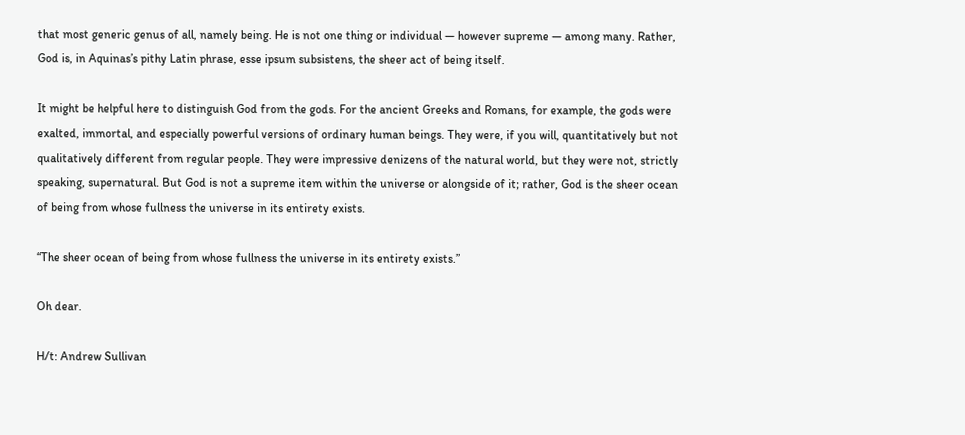that most generic genus of all, namely being. He is not one thing or individual — however supreme — among many. Rather, God is, in Aquinas’s pithy Latin phrase, esse ipsum subsistens, the sheer act of being itself.

It might be helpful here to distinguish God from the gods. For the ancient Greeks and Romans, for example, the gods were exalted, immortal, and especially powerful versions of ordinary human beings. They were, if you will, quantitatively but not qualitatively different from regular people. They were impressive denizens of the natural world, but they were not, strictly speaking, supernatural. But God is not a supreme item within the universe or alongside of it; rather, God is the sheer ocean of being from whose fullness the universe in its entirety exists.

“The sheer ocean of being from whose fullness the universe in its entirety exists.”

Oh dear.

H/t: Andrew Sullivan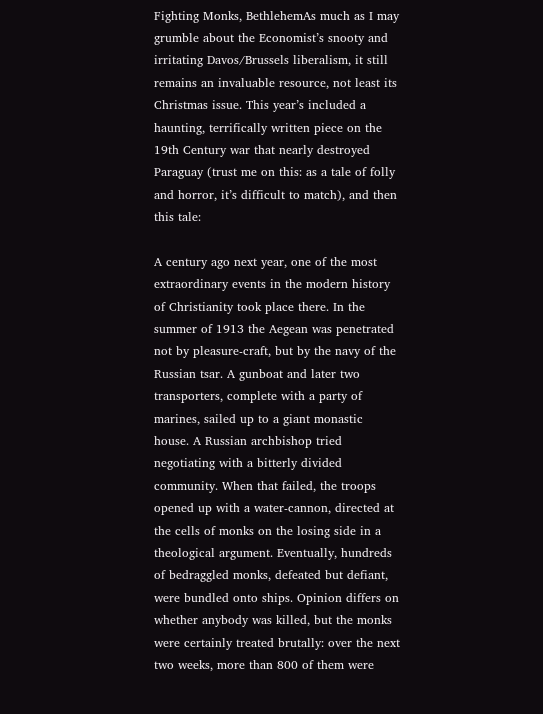Fighting Monks, BethlehemAs much as I may grumble about the Economist’s snooty and irritating Davos/Brussels liberalism, it still remains an invaluable resource, not least its Christmas issue. This year’s included a haunting, terrifically written piece on the 19th Century war that nearly destroyed Paraguay (trust me on this: as a tale of folly and horror, it’s difficult to match), and then this tale:

A century ago next year, one of the most extraordinary events in the modern history of Christianity took place there. In the summer of 1913 the Aegean was penetrated not by pleasure-craft, but by the navy of the Russian tsar. A gunboat and later two transporters, complete with a party of marines, sailed up to a giant monastic house. A Russian archbishop tried negotiating with a bitterly divided community. When that failed, the troops opened up with a water-cannon, directed at the cells of monks on the losing side in a theological argument. Eventually, hundreds of bedraggled monks, defeated but defiant, were bundled onto ships. Opinion differs on whether anybody was killed, but the monks were certainly treated brutally: over the next two weeks, more than 800 of them were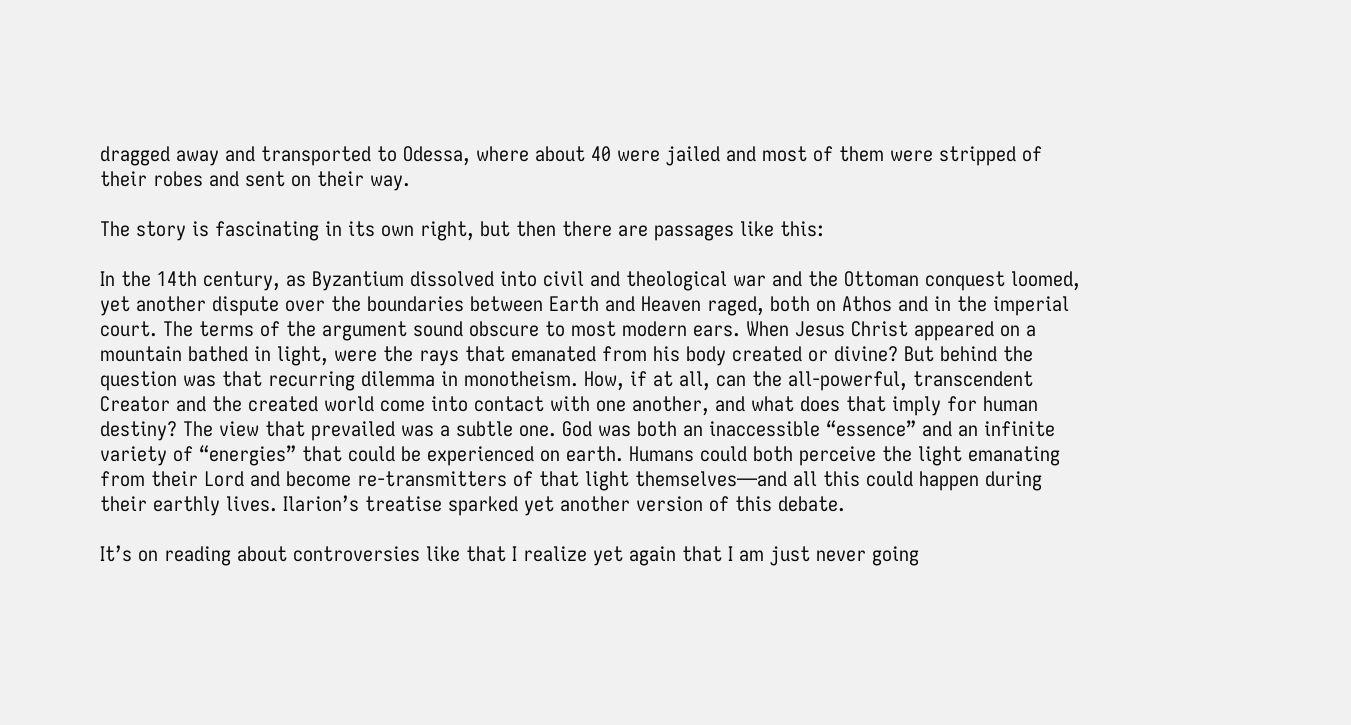dragged away and transported to Odessa, where about 40 were jailed and most of them were stripped of their robes and sent on their way.

The story is fascinating in its own right, but then there are passages like this:

In the 14th century, as Byzantium dissolved into civil and theological war and the Ottoman conquest loomed, yet another dispute over the boundaries between Earth and Heaven raged, both on Athos and in the imperial court. The terms of the argument sound obscure to most modern ears. When Jesus Christ appeared on a mountain bathed in light, were the rays that emanated from his body created or divine? But behind the question was that recurring dilemma in monotheism. How, if at all, can the all-powerful, transcendent Creator and the created world come into contact with one another, and what does that imply for human destiny? The view that prevailed was a subtle one. God was both an inaccessible “essence” and an infinite variety of “energies” that could be experienced on earth. Humans could both perceive the light emanating from their Lord and become re-transmitters of that light themselves—and all this could happen during their earthly lives. Ilarion’s treatise sparked yet another version of this debate.

It’s on reading about controversies like that I realize yet again that I am just never going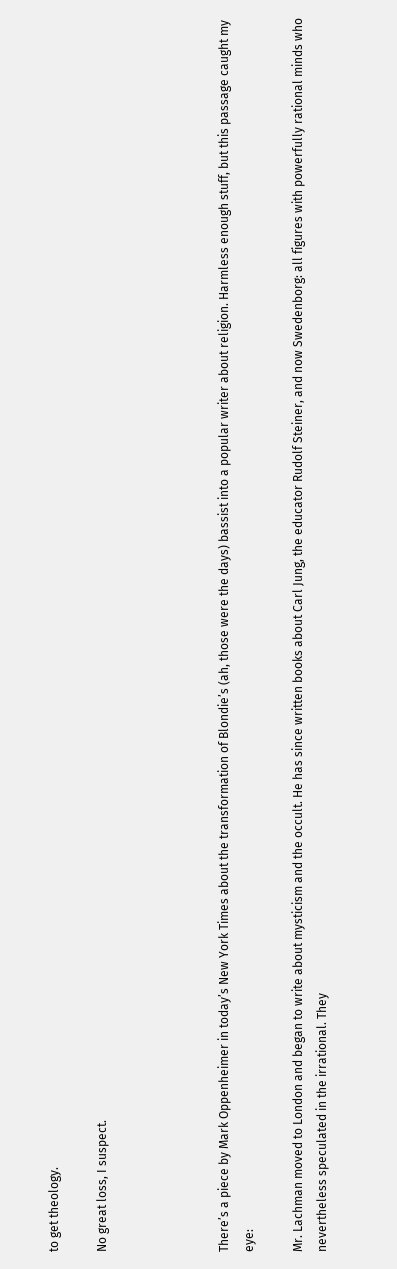to get theology.

No great loss, I suspect.




There’s a piece by Mark Oppenheimer in today’s New York Times about the transformation of Blondie’s (ah, those were the days) bassist into a popular writer about religion. Harmless enough stuff, but this passage caught my eye:

Mr. Lachman moved to London and began to write about mysticism and the occult. He has since written books about Carl Jung, the educator Rudolf Steiner, and now Swedenborg: all figures with powerfully rational minds who nevertheless speculated in the irrational. They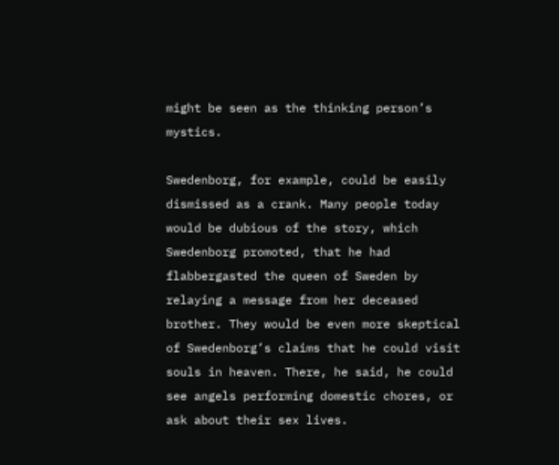might be seen as the thinking person’s mystics.

Swedenborg, for example, could be easily dismissed as a crank. Many people today would be dubious of the story, which Swedenborg promoted, that he had flabbergasted the queen of Sweden by relaying a message from her deceased brother. They would be even more skeptical of Swedenborg’s claims that he could visit souls in heaven. There, he said, he could see angels performing domestic chores, or ask about their sex lives.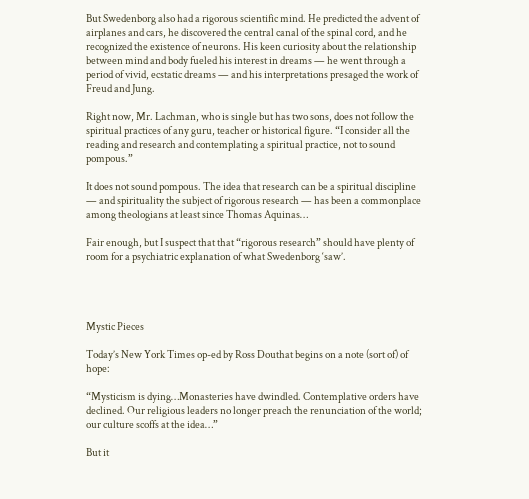But Swedenborg also had a rigorous scientific mind. He predicted the advent of airplanes and cars, he discovered the central canal of the spinal cord, and he recognized the existence of neurons. His keen curiosity about the relationship between mind and body fueled his interest in dreams — he went through a period of vivid, ecstatic dreams — and his interpretations presaged the work of Freud and Jung.

Right now, Mr. Lachman, who is single but has two sons, does not follow the spiritual practices of any guru, teacher or historical figure. “I consider all the reading and research and contemplating a spiritual practice, not to sound pompous.”

It does not sound pompous. The idea that research can be a spiritual discipline — and spirituality the subject of rigorous research — has been a commonplace among theologians at least since Thomas Aquinas…

Fair enough, but I suspect that that “rigorous research” should have plenty of room for a psychiatric explanation of what Swedenborg ‘saw’.




Mystic Pieces

Today’s New York Times op-ed by Ross Douthat begins on a note (sort of) of hope:

“Mysticism is dying…Monasteries have dwindled. Contemplative orders have declined. Our religious leaders no longer preach the renunciation of the world; our culture scoffs at the idea…”

But it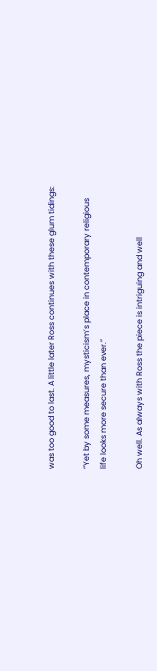was too good to last. A little later Ross continues with these glum tidings:

“Yet by some measures, mysticism’s place in contemporary religious life looks more secure than ever.”

Oh well. As always with Ross the piece is intriguing and well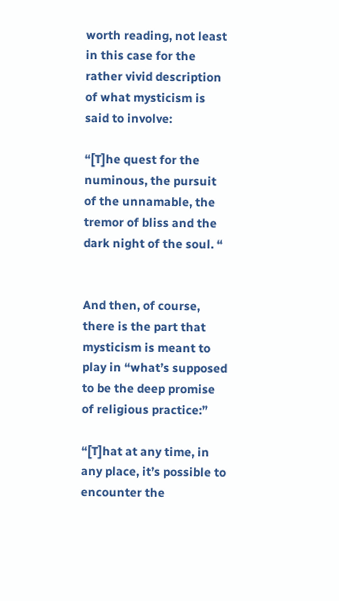worth reading, not least in this case for the rather vivid description of what mysticism is said to involve:

“[T]he quest for the numinous, the pursuit of the unnamable, the tremor of bliss and the dark night of the soul. “


And then, of course, there is the part that mysticism is meant to play in “what’s supposed to be the deep promise of religious practice:”

“[T]hat at any time, in any place, it’s possible to encounter the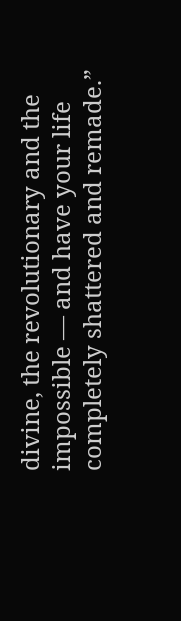divine, the revolutionary and the impossible — and have your life completely shattered and remade.”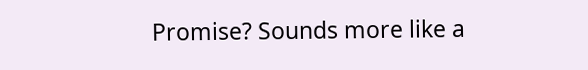Promise? Sounds more like a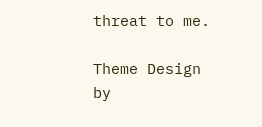threat to me.

Theme Design by